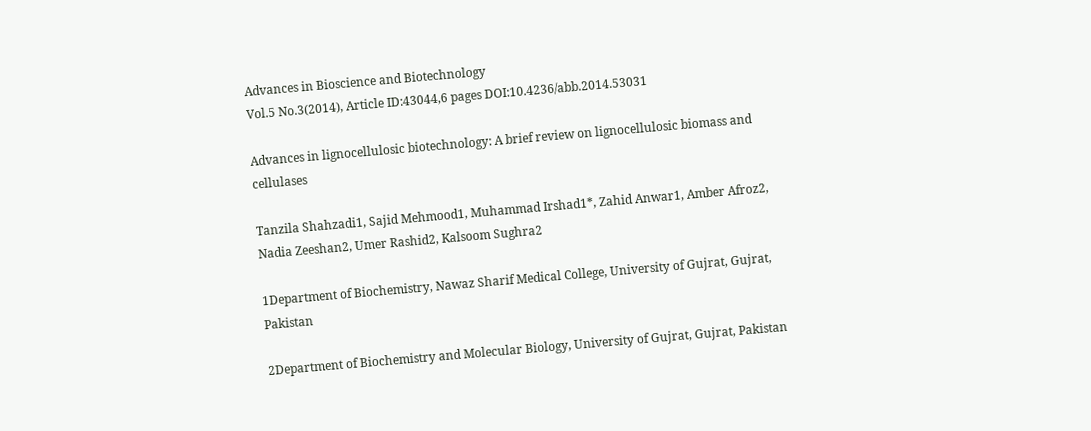Advances in Bioscience and Biotechnology
Vol.5 No.3(2014), Article ID:43044,6 pages DOI:10.4236/abb.2014.53031

Advances in lignocellulosic biotechnology: A brief review on lignocellulosic biomass and cellulases

Tanzila Shahzadi1, Sajid Mehmood1, Muhammad Irshad1*, Zahid Anwar1, Amber Afroz2, Nadia Zeeshan2, Umer Rashid2, Kalsoom Sughra2

1Department of Biochemistry, Nawaz Sharif Medical College, University of Gujrat, Gujrat, Pakistan

2Department of Biochemistry and Molecular Biology, University of Gujrat, Gujrat, Pakistan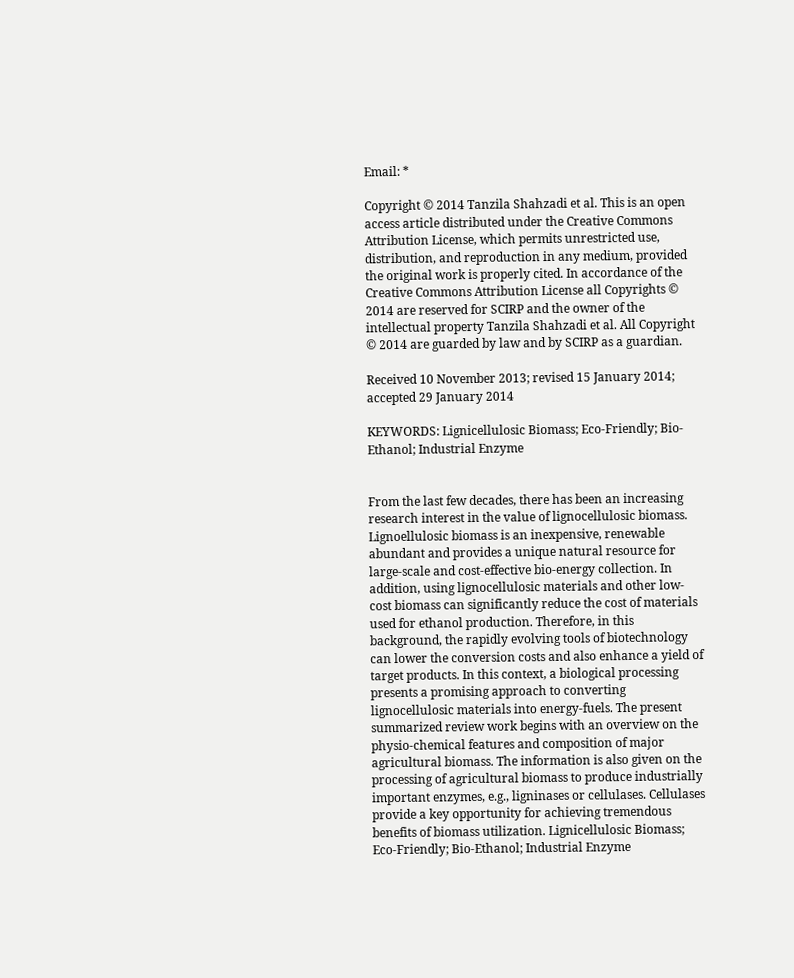Email: *

Copyright © 2014 Tanzila Shahzadi et al. This is an open access article distributed under the Creative Commons Attribution License, which permits unrestricted use, distribution, and reproduction in any medium, provided the original work is properly cited. In accordance of the Creative Commons Attribution License all Copyrights © 2014 are reserved for SCIRP and the owner of the intellectual property Tanzila Shahzadi et al. All Copyright © 2014 are guarded by law and by SCIRP as a guardian.

Received 10 November 2013; revised 15 January 2014; accepted 29 January 2014

KEYWORDS: Lignicellulosic Biomass; Eco-Friendly; Bio-Ethanol; Industrial Enzyme


From the last few decades, there has been an increasing research interest in the value of lignocellulosic biomass. Lignoellulosic biomass is an inexpensive, renewable abundant and provides a unique natural resource for large-scale and cost-effective bio-energy collection. In addition, using lignocellulosic materials and other low-cost biomass can significantly reduce the cost of materials used for ethanol production. Therefore, in this background, the rapidly evolving tools of biotechnology can lower the conversion costs and also enhance a yield of target products. In this context, a biological processing presents a promising approach to converting lignocellulosic materials into energy-fuels. The present summarized review work begins with an overview on the physio-chemical features and composition of major agricultural biomass. The information is also given on the processing of agricultural biomass to produce industrially important enzymes, e.g., ligninases or cellulases. Cellulases provide a key opportunity for achieving tremendous benefits of biomass utilization. Lignicellulosic Biomass; Eco-Friendly; Bio-Ethanol; Industrial Enzyme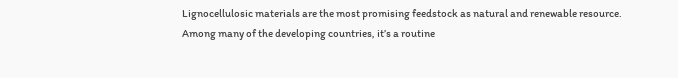Lignocellulosic materials are the most promising feedstock as natural and renewable resource. Among many of the developing countries, it’s a routine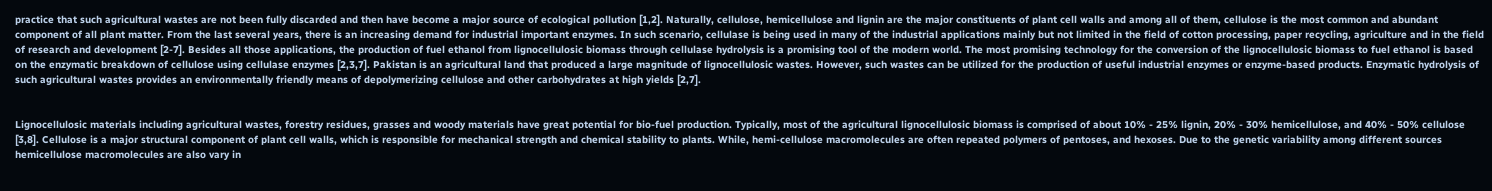practice that such agricultural wastes are not been fully discarded and then have become a major source of ecological pollution [1,2]. Naturally, cellulose, hemicellulose and lignin are the major constituents of plant cell walls and among all of them, cellulose is the most common and abundant component of all plant matter. From the last several years, there is an increasing demand for industrial important enzymes. In such scenario, cellulase is being used in many of the industrial applications mainly but not limited in the field of cotton processing, paper recycling, agriculture and in the field of research and development [2-7]. Besides all those applications, the production of fuel ethanol from lignocellulosic biomass through cellulase hydrolysis is a promising tool of the modern world. The most promising technology for the conversion of the lignocellulosic biomass to fuel ethanol is based on the enzymatic breakdown of cellulose using cellulase enzymes [2,3,7]. Pakistan is an agricultural land that produced a large magnitude of lignocellulosic wastes. However, such wastes can be utilized for the production of useful industrial enzymes or enzyme-based products. Enzymatic hydrolysis of such agricultural wastes provides an environmentally friendly means of depolymerizing cellulose and other carbohydrates at high yields [2,7].


Lignocellulosic materials including agricultural wastes, forestry residues, grasses and woody materials have great potential for bio-fuel production. Typically, most of the agricultural lignocellulosic biomass is comprised of about 10% - 25% lignin, 20% - 30% hemicellulose, and 40% - 50% cellulose [3,8]. Cellulose is a major structural component of plant cell walls, which is responsible for mechanical strength and chemical stability to plants. While, hemi-cellulose macromolecules are often repeated polymers of pentoses, and hexoses. Due to the genetic variability among different sources hemicellulose macromolecules are also vary in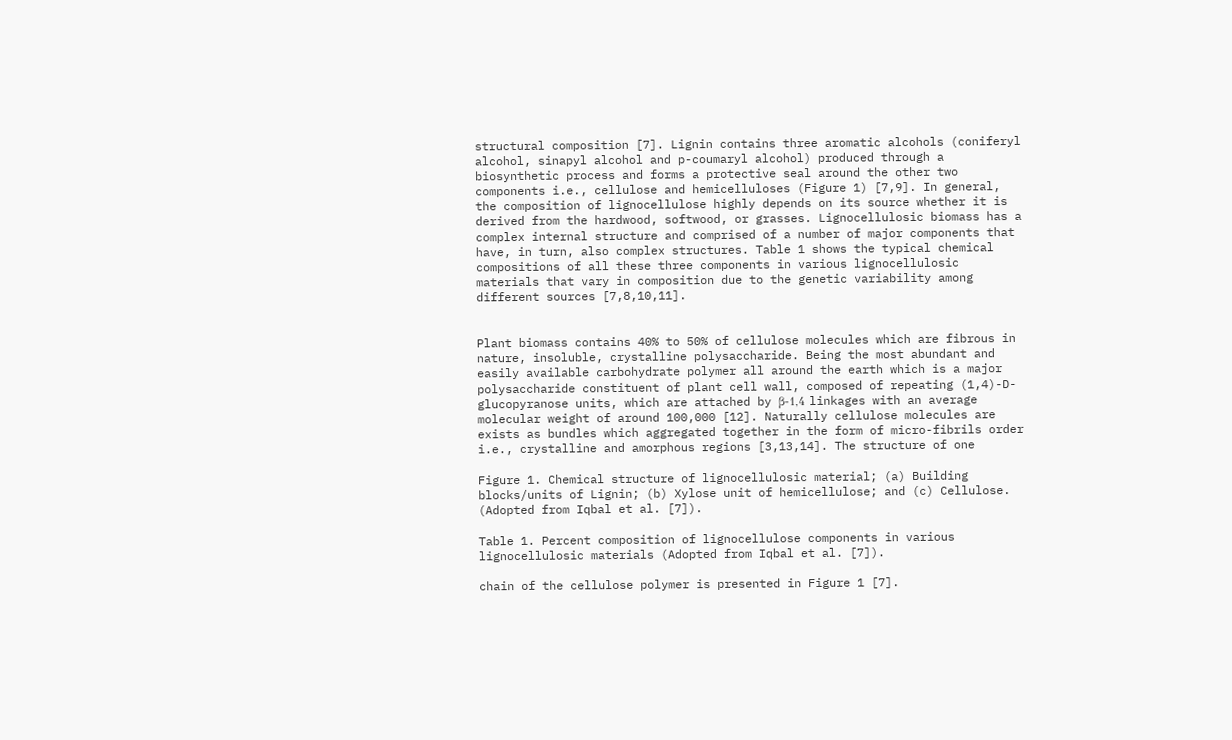structural composition [7]. Lignin contains three aromatic alcohols (coniferyl alcohol, sinapyl alcohol and p-coumaryl alcohol) produced through a biosynthetic process and forms a protective seal around the other two components i.e., cellulose and hemicelluloses (Figure 1) [7,9]. In general, the composition of lignocellulose highly depends on its source whether it is derived from the hardwood, softwood, or grasses. Lignocellulosic biomass has a complex internal structure and comprised of a number of major components that have, in turn, also complex structures. Table 1 shows the typical chemical compositions of all these three components in various lignocellulosic materials that vary in composition due to the genetic variability among different sources [7,8,10,11].


Plant biomass contains 40% to 50% of cellulose molecules which are fibrous in nature, insoluble, crystalline polysaccharide. Being the most abundant and easily available carbohydrate polymer all around the earth which is a major polysaccharide constituent of plant cell wall, composed of repeating (1,4)-D-glucopyranose units, which are attached by β-1,4 linkages with an average molecular weight of around 100,000 [12]. Naturally cellulose molecules are exists as bundles which aggregated together in the form of micro-fibrils order i.e., crystalline and amorphous regions [3,13,14]. The structure of one

Figure 1. Chemical structure of lignocellulosic material; (a) Building blocks/units of Lignin; (b) Xylose unit of hemicellulose; and (c) Cellulose. (Adopted from Iqbal et al. [7]).

Table 1. Percent composition of lignocellulose components in various lignocellulosic materials (Adopted from Iqbal et al. [7]).

chain of the cellulose polymer is presented in Figure 1 [7].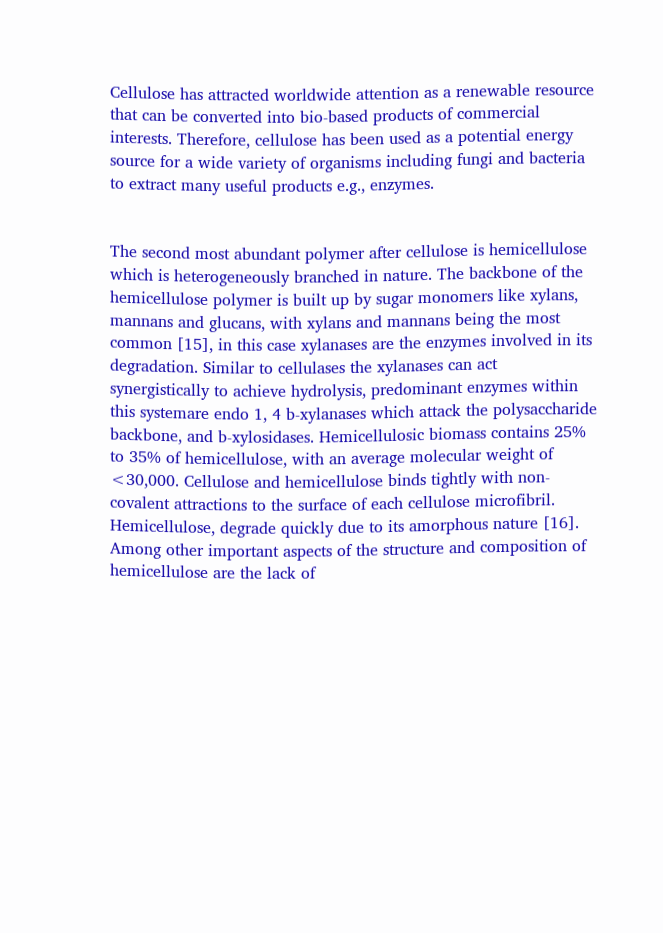Cellulose has attracted worldwide attention as a renewable resource that can be converted into bio-based products of commercial interests. Therefore, cellulose has been used as a potential energy source for a wide variety of organisms including fungi and bacteria to extract many useful products e.g., enzymes.


The second most abundant polymer after cellulose is hemicellulose which is heterogeneously branched in nature. The backbone of the hemicellulose polymer is built up by sugar monomers like xylans, mannans and glucans, with xylans and mannans being the most common [15], in this case xylanases are the enzymes involved in its degradation. Similar to cellulases the xylanases can act synergistically to achieve hydrolysis, predominant enzymes within this systemare endo 1, 4 b-xylanases which attack the polysaccharide backbone, and b-xylosidases. Hemicellulosic biomass contains 25% to 35% of hemicellulose, with an average molecular weight of <30,000. Cellulose and hemicellulose binds tightly with non-covalent attractions to the surface of each cellulose microfibril. Hemicellulose, degrade quickly due to its amorphous nature [16]. Among other important aspects of the structure and composition of hemicellulose are the lack of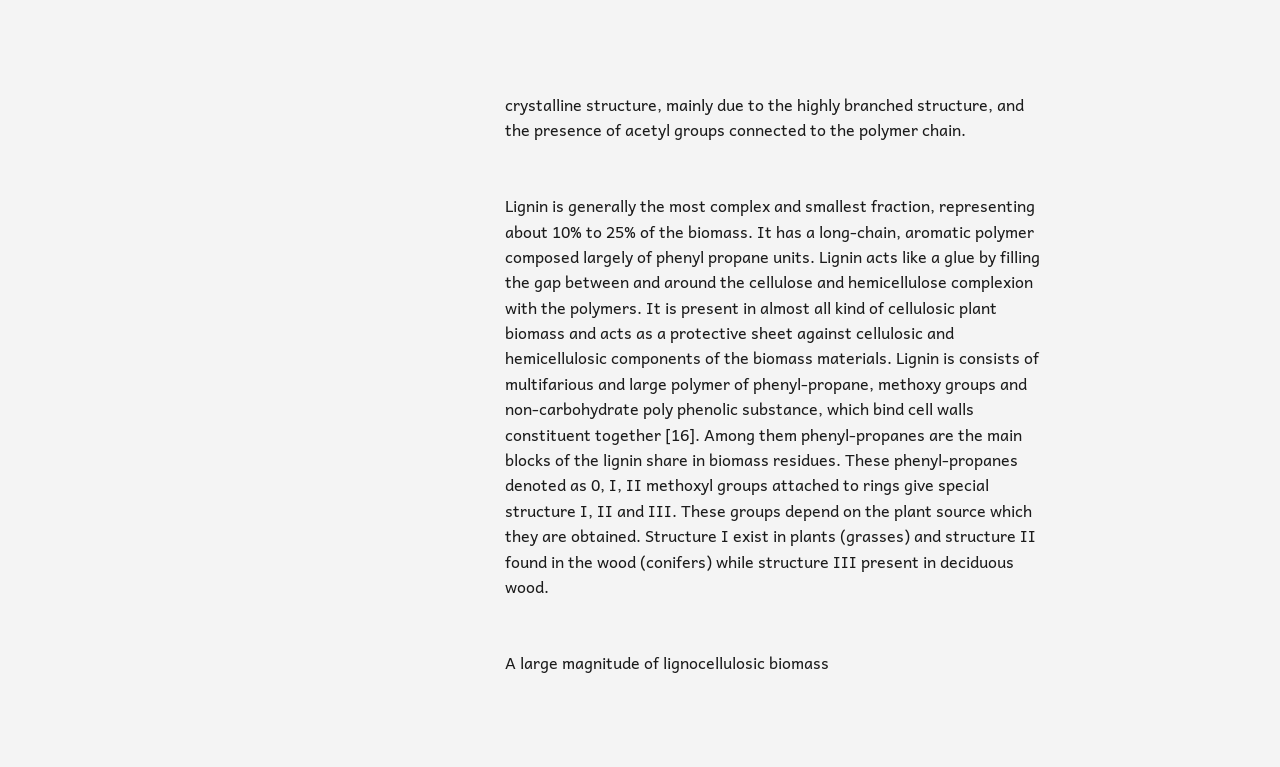crystalline structure, mainly due to the highly branched structure, and the presence of acetyl groups connected to the polymer chain.


Lignin is generally the most complex and smallest fraction, representing about 10% to 25% of the biomass. It has a long-chain, aromatic polymer composed largely of phenyl propane units. Lignin acts like a glue by filling the gap between and around the cellulose and hemicellulose complexion with the polymers. It is present in almost all kind of cellulosic plant biomass and acts as a protective sheet against cellulosic and hemicellulosic components of the biomass materials. Lignin is consists of multifarious and large polymer of phenyl-propane, methoxy groups and non-carbohydrate poly phenolic substance, which bind cell walls constituent together [16]. Among them phenyl-propanes are the main blocks of the lignin share in biomass residues. These phenyl-propanes denoted as 0, I, II methoxyl groups attached to rings give special structure I, II and III. These groups depend on the plant source which they are obtained. Structure I exist in plants (grasses) and structure II found in the wood (conifers) while structure III present in deciduous wood.


A large magnitude of lignocellulosic biomass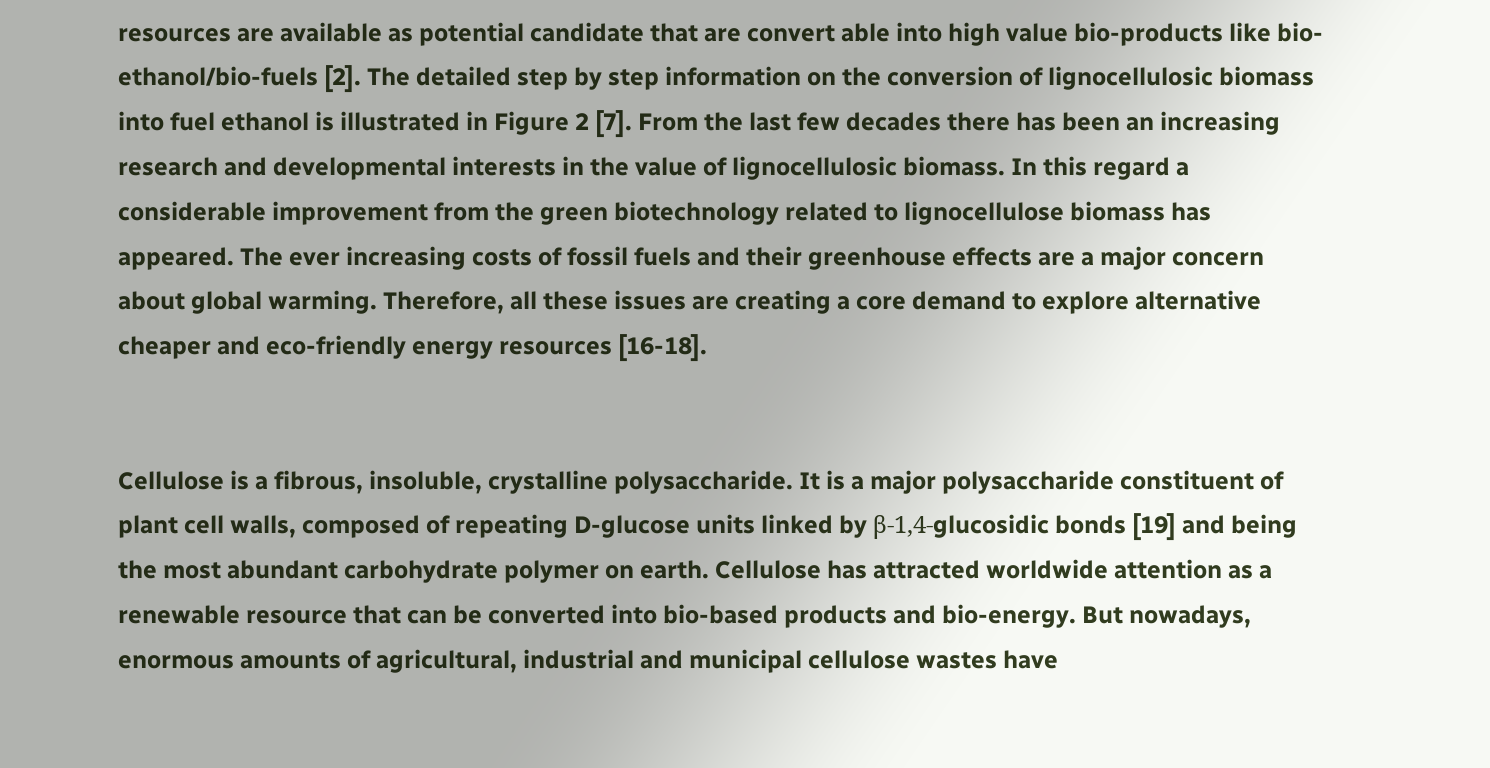resources are available as potential candidate that are convert able into high value bio-products like bio-ethanol/bio-fuels [2]. The detailed step by step information on the conversion of lignocellulosic biomass into fuel ethanol is illustrated in Figure 2 [7]. From the last few decades there has been an increasing research and developmental interests in the value of lignocellulosic biomass. In this regard a considerable improvement from the green biotechnology related to lignocellulose biomass has appeared. The ever increasing costs of fossil fuels and their greenhouse effects are a major concern about global warming. Therefore, all these issues are creating a core demand to explore alternative cheaper and eco-friendly energy resources [16-18].


Cellulose is a fibrous, insoluble, crystalline polysaccharide. It is a major polysaccharide constituent of plant cell walls, composed of repeating D-glucose units linked by β-1,4-glucosidic bonds [19] and being the most abundant carbohydrate polymer on earth. Cellulose has attracted worldwide attention as a renewable resource that can be converted into bio-based products and bio-energy. But nowadays, enormous amounts of agricultural, industrial and municipal cellulose wastes have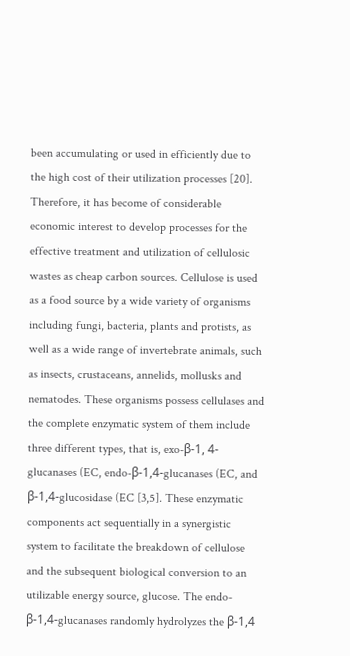been accumulating or used in efficiently due to the high cost of their utilization processes [20]. Therefore, it has become of considerable economic interest to develop processes for the effective treatment and utilization of cellulosic wastes as cheap carbon sources. Cellulose is used as a food source by a wide variety of organisms including fungi, bacteria, plants and protists, as well as a wide range of invertebrate animals, such as insects, crustaceans, annelids, mollusks and nematodes. These organisms possess cellulases and the complete enzymatic system of them include three different types, that is, exo-β-1, 4-glucanases (EC, endo-β-1,4-glucanases (EC, and β-1,4-glucosidase (EC [3,5]. These enzymatic components act sequentially in a synergistic system to facilitate the breakdown of cellulose and the subsequent biological conversion to an utilizable energy source, glucose. The endo-β-1,4-glucanases randomly hydrolyzes the β-1,4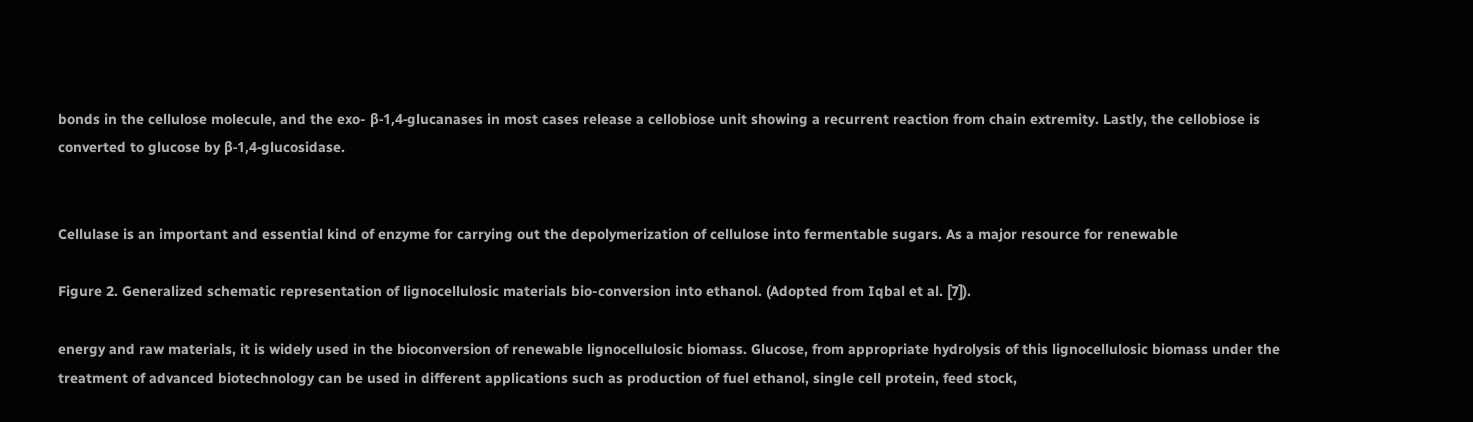bonds in the cellulose molecule, and the exo- β-1,4-glucanases in most cases release a cellobiose unit showing a recurrent reaction from chain extremity. Lastly, the cellobiose is converted to glucose by β-1,4-glucosidase.


Cellulase is an important and essential kind of enzyme for carrying out the depolymerization of cellulose into fermentable sugars. As a major resource for renewable

Figure 2. Generalized schematic representation of lignocellulosic materials bio-conversion into ethanol. (Adopted from Iqbal et al. [7]).

energy and raw materials, it is widely used in the bioconversion of renewable lignocellulosic biomass. Glucose, from appropriate hydrolysis of this lignocellulosic biomass under the treatment of advanced biotechnology can be used in different applications such as production of fuel ethanol, single cell protein, feed stock,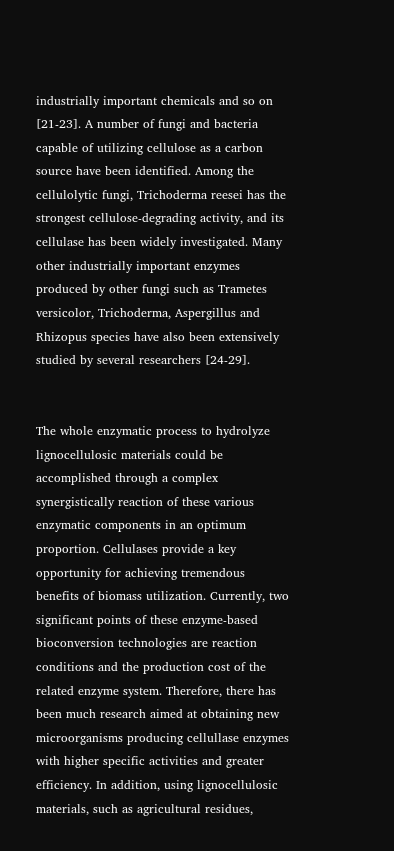industrially important chemicals and so on [21-23]. A number of fungi and bacteria capable of utilizing cellulose as a carbon source have been identified. Among the cellulolytic fungi, Trichoderma reesei has the strongest cellulose-degrading activity, and its cellulase has been widely investigated. Many other industrially important enzymes produced by other fungi such as Trametes versicolor, Trichoderma, Aspergillus and Rhizopus species have also been extensively studied by several researchers [24-29].


The whole enzymatic process to hydrolyze lignocellulosic materials could be accomplished through a complex synergistically reaction of these various enzymatic components in an optimum proportion. Cellulases provide a key opportunity for achieving tremendous benefits of biomass utilization. Currently, two significant points of these enzyme-based bioconversion technologies are reaction conditions and the production cost of the related enzyme system. Therefore, there has been much research aimed at obtaining new microorganisms producing cellullase enzymes with higher specific activities and greater efficiency. In addition, using lignocellulosic materials, such as agricultural residues,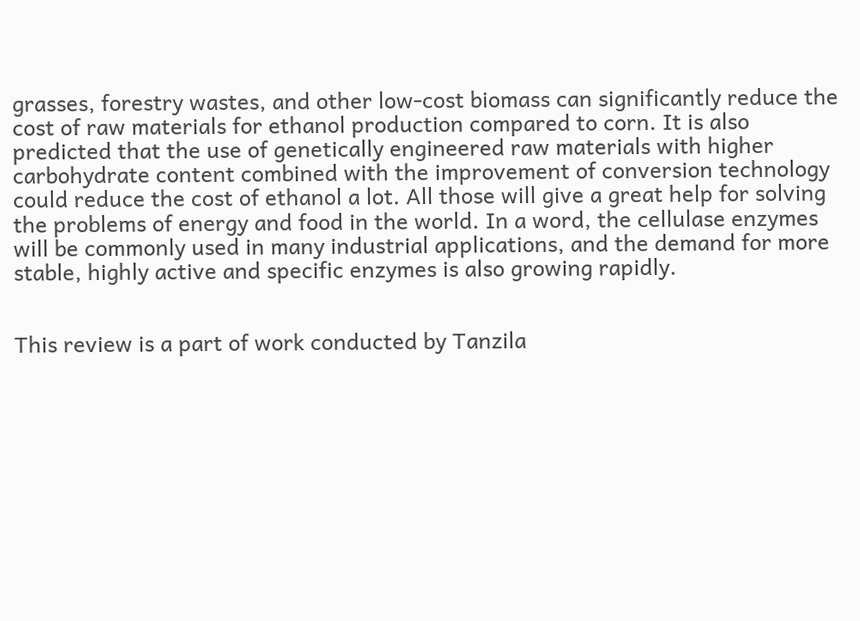grasses, forestry wastes, and other low-cost biomass can significantly reduce the cost of raw materials for ethanol production compared to corn. It is also predicted that the use of genetically engineered raw materials with higher carbohydrate content combined with the improvement of conversion technology could reduce the cost of ethanol a lot. All those will give a great help for solving the problems of energy and food in the world. In a word, the cellulase enzymes will be commonly used in many industrial applications, and the demand for more stable, highly active and specific enzymes is also growing rapidly.


This review is a part of work conducted by Tanzila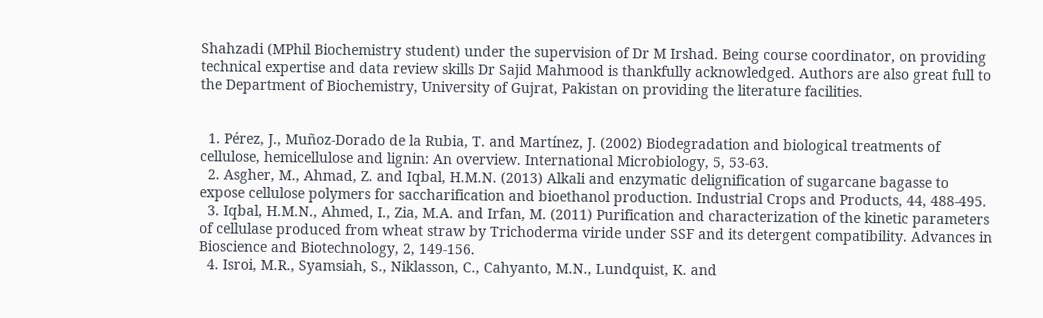Shahzadi (MPhil Biochemistry student) under the supervision of Dr M Irshad. Being course coordinator, on providing technical expertise and data review skills Dr Sajid Mahmood is thankfully acknowledged. Authors are also great full to the Department of Biochemistry, University of Gujrat, Pakistan on providing the literature facilities.


  1. Pérez, J., Muñoz-Dorado de la Rubia, T. and Martínez, J. (2002) Biodegradation and biological treatments of cellulose, hemicellulose and lignin: An overview. International Microbiology, 5, 53-63.
  2. Asgher, M., Ahmad, Z. and Iqbal, H.M.N. (2013) Alkali and enzymatic delignification of sugarcane bagasse to expose cellulose polymers for saccharification and bioethanol production. Industrial Crops and Products, 44, 488-495.
  3. Iqbal, H.M.N., Ahmed, I., Zia, M.A. and Irfan, M. (2011) Purification and characterization of the kinetic parameters of cellulase produced from wheat straw by Trichoderma viride under SSF and its detergent compatibility. Advances in Bioscience and Biotechnology, 2, 149-156.
  4. Isroi, M.R., Syamsiah, S., Niklasson, C., Cahyanto, M.N., Lundquist, K. and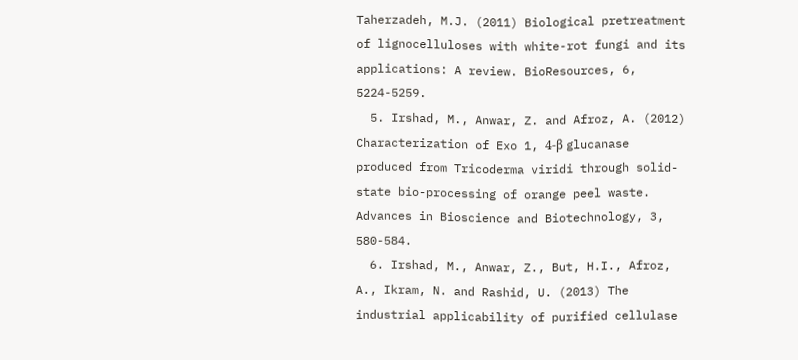Taherzadeh, M.J. (2011) Biological pretreatment of lignocelluloses with white-rot fungi and its applications: A review. BioResources, 6, 5224-5259.
  5. Irshad, M., Anwar, Z. and Afroz, A. (2012) Characterization of Exo 1, 4-β glucanase produced from Tricoderma viridi through solid-state bio-processing of orange peel waste. Advances in Bioscience and Biotechnology, 3, 580-584.
  6. Irshad, M., Anwar, Z., But, H.I., Afroz, A., Ikram, N. and Rashid, U. (2013) The industrial applicability of purified cellulase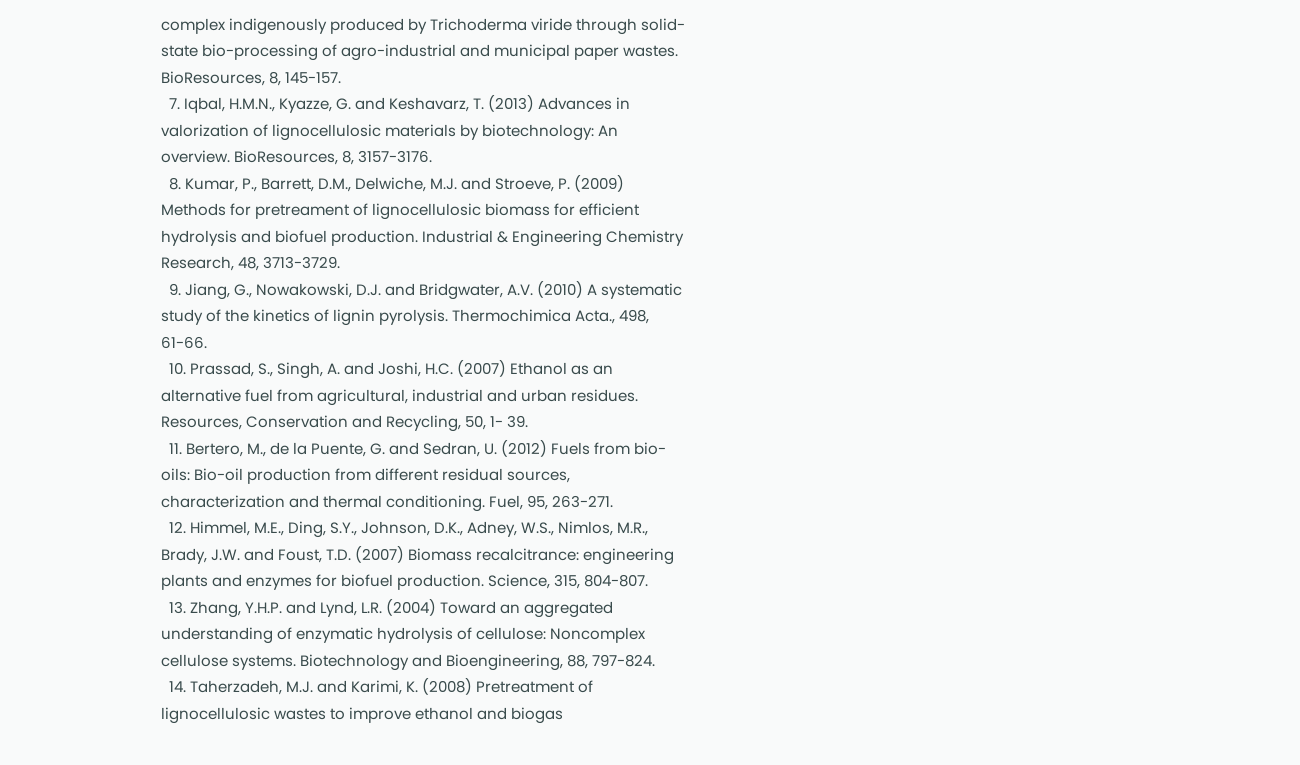complex indigenously produced by Trichoderma viride through solid-state bio-processing of agro-industrial and municipal paper wastes. BioResources, 8, 145-157.
  7. Iqbal, H.M.N., Kyazze, G. and Keshavarz, T. (2013) Advances in valorization of lignocellulosic materials by biotechnology: An overview. BioResources, 8, 3157-3176.
  8. Kumar, P., Barrett, D.M., Delwiche, M.J. and Stroeve, P. (2009) Methods for pretreament of lignocellulosic biomass for efficient hydrolysis and biofuel production. Industrial & Engineering Chemistry Research, 48, 3713-3729.
  9. Jiang, G., Nowakowski, D.J. and Bridgwater, A.V. (2010) A systematic study of the kinetics of lignin pyrolysis. Thermochimica Acta., 498, 61-66.
  10. Prassad, S., Singh, A. and Joshi, H.C. (2007) Ethanol as an alternative fuel from agricultural, industrial and urban residues. Resources, Conservation and Recycling, 50, 1- 39.
  11. Bertero, M., de la Puente, G. and Sedran, U. (2012) Fuels from bio-oils: Bio-oil production from different residual sources, characterization and thermal conditioning. Fuel, 95, 263-271.
  12. Himmel, M.E., Ding, S.Y., Johnson, D.K., Adney, W.S., Nimlos, M.R., Brady, J.W. and Foust, T.D. (2007) Biomass recalcitrance: engineering plants and enzymes for biofuel production. Science, 315, 804-807.
  13. Zhang, Y.H.P. and Lynd, L.R. (2004) Toward an aggregated understanding of enzymatic hydrolysis of cellulose: Noncomplex cellulose systems. Biotechnology and Bioengineering, 88, 797-824.
  14. Taherzadeh, M.J. and Karimi, K. (2008) Pretreatment of lignocellulosic wastes to improve ethanol and biogas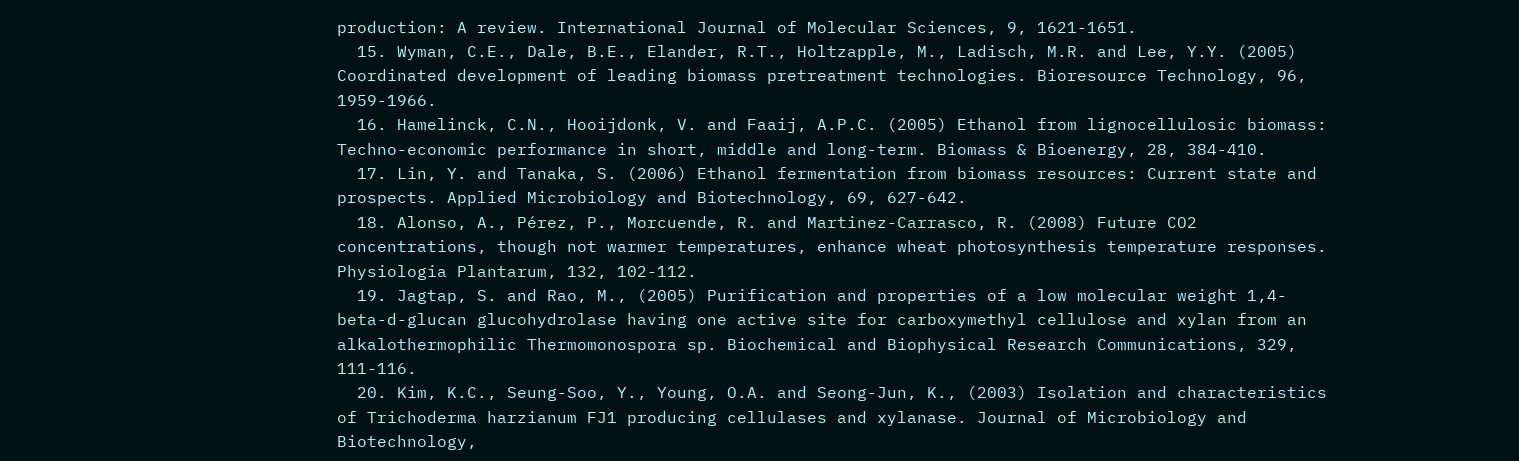production: A review. International Journal of Molecular Sciences, 9, 1621-1651.
  15. Wyman, C.E., Dale, B.E., Elander, R.T., Holtzapple, M., Ladisch, M.R. and Lee, Y.Y. (2005) Coordinated development of leading biomass pretreatment technologies. Bioresource Technology, 96, 1959-1966.
  16. Hamelinck, C.N., Hooijdonk, V. and Faaij, A.P.C. (2005) Ethanol from lignocellulosic biomass: Techno-economic performance in short, middle and long-term. Biomass & Bioenergy, 28, 384-410.
  17. Lin, Y. and Tanaka, S. (2006) Ethanol fermentation from biomass resources: Current state and prospects. Applied Microbiology and Biotechnology, 69, 627-642.
  18. Alonso, A., Pérez, P., Morcuende, R. and Martinez-Carrasco, R. (2008) Future CO2 concentrations, though not warmer temperatures, enhance wheat photosynthesis temperature responses. Physiologia Plantarum, 132, 102-112.
  19. Jagtap, S. and Rao, M., (2005) Purification and properties of a low molecular weight 1,4-beta-d-glucan glucohydrolase having one active site for carboxymethyl cellulose and xylan from an alkalothermophilic Thermomonospora sp. Biochemical and Biophysical Research Communications, 329, 111-116.
  20. Kim, K.C., Seung-Soo, Y., Young, O.A. and Seong-Jun, K., (2003) Isolation and characteristics of Trichoderma harzianum FJ1 producing cellulases and xylanase. Journal of Microbiology and Biotechnology,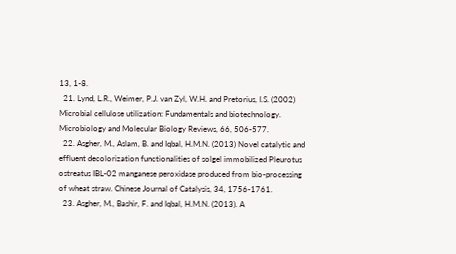13, 1-8.
  21. Lynd, L.R., Weimer, P.J. van Zyl, W.H. and Pretorius, I.S. (2002) Microbial cellulose utilization: Fundamentals and biotechnology. Microbiology and Molecular Biology Reviews, 66, 506-577.
  22. Asgher, M., Aslam, B. and Iqbal, H.M.N. (2013) Novel catalytic and effluent decolorization functionalities of solgel immobilized Pleurotus ostreatus IBL-02 manganese peroxidase produced from bio-processing of wheat straw. Chinese Journal of Catalysis, 34, 1756-1761.
  23. Asgher, M., Bashir, F. and Iqbal, H.M.N. (2013). A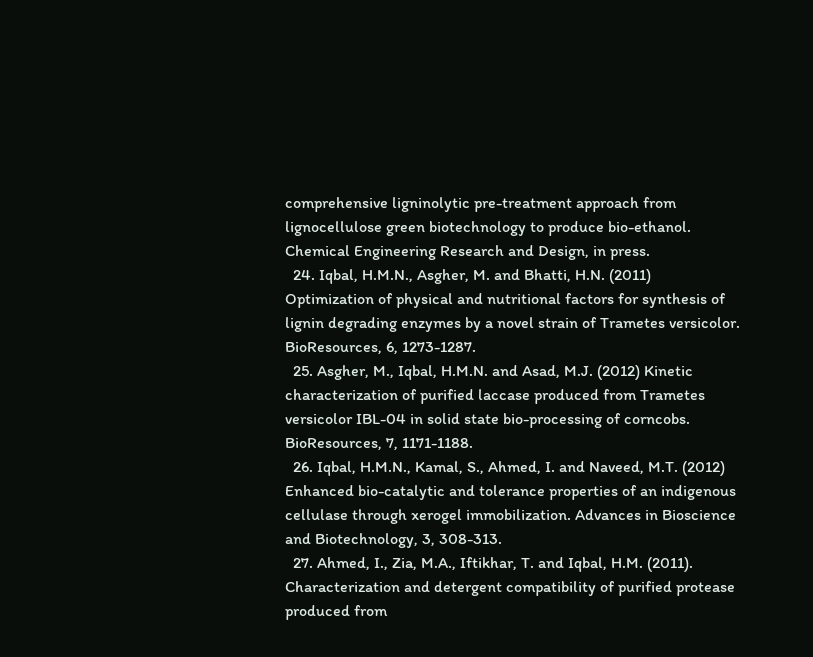comprehensive ligninolytic pre-treatment approach from lignocellulose green biotechnology to produce bio-ethanol. Chemical Engineering Research and Design, in press.
  24. Iqbal, H.M.N., Asgher, M. and Bhatti, H.N. (2011) Optimization of physical and nutritional factors for synthesis of lignin degrading enzymes by a novel strain of Trametes versicolor. BioResources, 6, 1273-1287.
  25. Asgher, M., Iqbal, H.M.N. and Asad, M.J. (2012) Kinetic characterization of purified laccase produced from Trametes versicolor IBL-04 in solid state bio-processing of corncobs. BioResources, 7, 1171-1188.
  26. Iqbal, H.M.N., Kamal, S., Ahmed, I. and Naveed, M.T. (2012) Enhanced bio-catalytic and tolerance properties of an indigenous cellulase through xerogel immobilization. Advances in Bioscience and Biotechnology, 3, 308-313.
  27. Ahmed, I., Zia, M.A., Iftikhar, T. and Iqbal, H.M. (2011). Characterization and detergent compatibility of purified protease produced from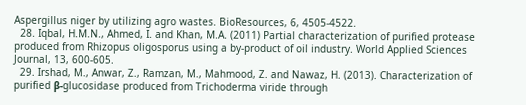Aspergillus niger by utilizing agro wastes. BioResources, 6, 4505-4522.
  28. Iqbal, H.M.N., Ahmed, I. and Khan, M.A. (2011) Partial characterization of purified protease produced from Rhizopus oligosporus using a by-product of oil industry. World Applied Sciences Journal, 13, 600-605.
  29. Irshad, M., Anwar, Z., Ramzan, M., Mahmood, Z. and Nawaz, H. (2013). Characterization of purified β-glucosidase produced from Trichoderma viride through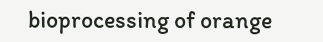bioprocessing of orange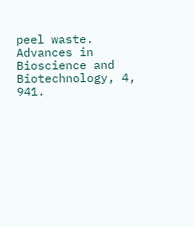peel waste. Advances in Bioscience and Biotechnology, 4, 941.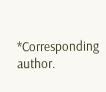*Corresponding author.